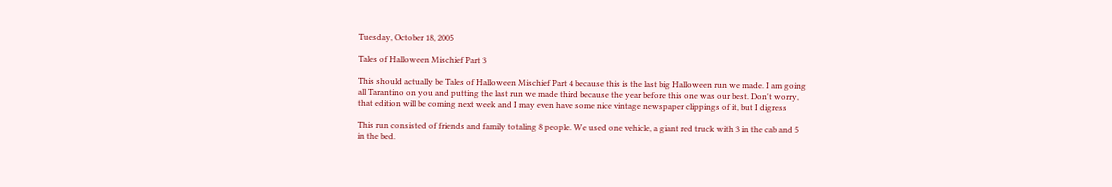Tuesday, October 18, 2005

Tales of Halloween Mischief Part 3

This should actually be Tales of Halloween Mischief Part 4 because this is the last big Halloween run we made. I am going all Tarantino on you and putting the last run we made third because the year before this one was our best. Don't worry, that edition will be coming next week and I may even have some nice vintage newspaper clippings of it, but I digress

This run consisted of friends and family totaling 8 people. We used one vehicle, a giant red truck with 3 in the cab and 5 in the bed.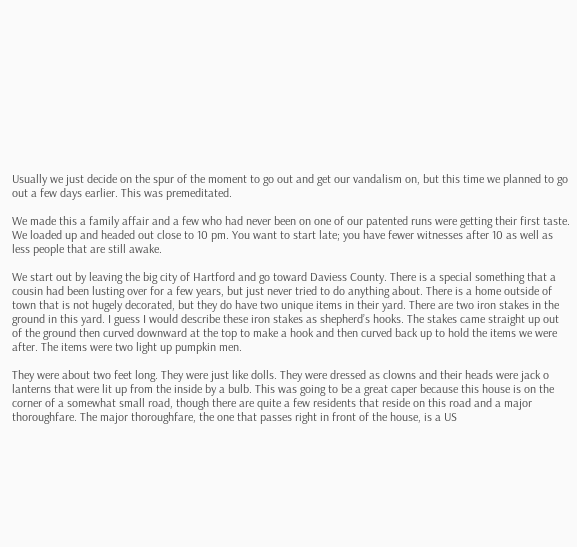Usually we just decide on the spur of the moment to go out and get our vandalism on, but this time we planned to go out a few days earlier. This was premeditated.

We made this a family affair and a few who had never been on one of our patented runs were getting their first taste. We loaded up and headed out close to 10 pm. You want to start late; you have fewer witnesses after 10 as well as less people that are still awake.

We start out by leaving the big city of Hartford and go toward Daviess County. There is a special something that a cousin had been lusting over for a few years, but just never tried to do anything about. There is a home outside of town that is not hugely decorated, but they do have two unique items in their yard. There are two iron stakes in the ground in this yard. I guess I would describe these iron stakes as shepherd’s hooks. The stakes came straight up out of the ground then curved downward at the top to make a hook and then curved back up to hold the items we were after. The items were two light up pumpkin men.

They were about two feet long. They were just like dolls. They were dressed as clowns and their heads were jack o lanterns that were lit up from the inside by a bulb. This was going to be a great caper because this house is on the corner of a somewhat small road, though there are quite a few residents that reside on this road and a major thoroughfare. The major thoroughfare, the one that passes right in front of the house, is a US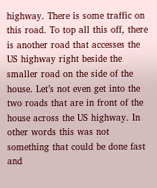highway. There is some traffic on this road. To top all this off, there is another road that accesses the US highway right beside the smaller road on the side of the house. Let’s not even get into the two roads that are in front of the house across the US highway. In other words this was not something that could be done fast and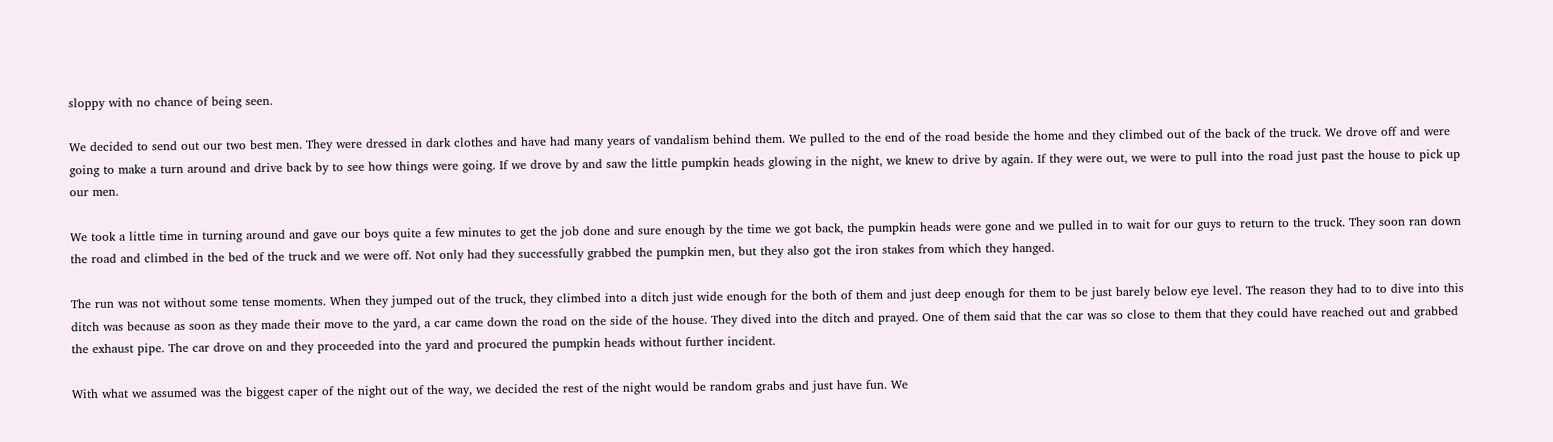sloppy with no chance of being seen.

We decided to send out our two best men. They were dressed in dark clothes and have had many years of vandalism behind them. We pulled to the end of the road beside the home and they climbed out of the back of the truck. We drove off and were going to make a turn around and drive back by to see how things were going. If we drove by and saw the little pumpkin heads glowing in the night, we knew to drive by again. If they were out, we were to pull into the road just past the house to pick up our men.

We took a little time in turning around and gave our boys quite a few minutes to get the job done and sure enough by the time we got back, the pumpkin heads were gone and we pulled in to wait for our guys to return to the truck. They soon ran down the road and climbed in the bed of the truck and we were off. Not only had they successfully grabbed the pumpkin men, but they also got the iron stakes from which they hanged.

The run was not without some tense moments. When they jumped out of the truck, they climbed into a ditch just wide enough for the both of them and just deep enough for them to be just barely below eye level. The reason they had to to dive into this ditch was because as soon as they made their move to the yard, a car came down the road on the side of the house. They dived into the ditch and prayed. One of them said that the car was so close to them that they could have reached out and grabbed the exhaust pipe. The car drove on and they proceeded into the yard and procured the pumpkin heads without further incident.

With what we assumed was the biggest caper of the night out of the way, we decided the rest of the night would be random grabs and just have fun. We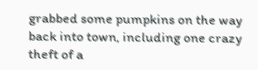grabbed some pumpkins on the way back into town, including one crazy theft of a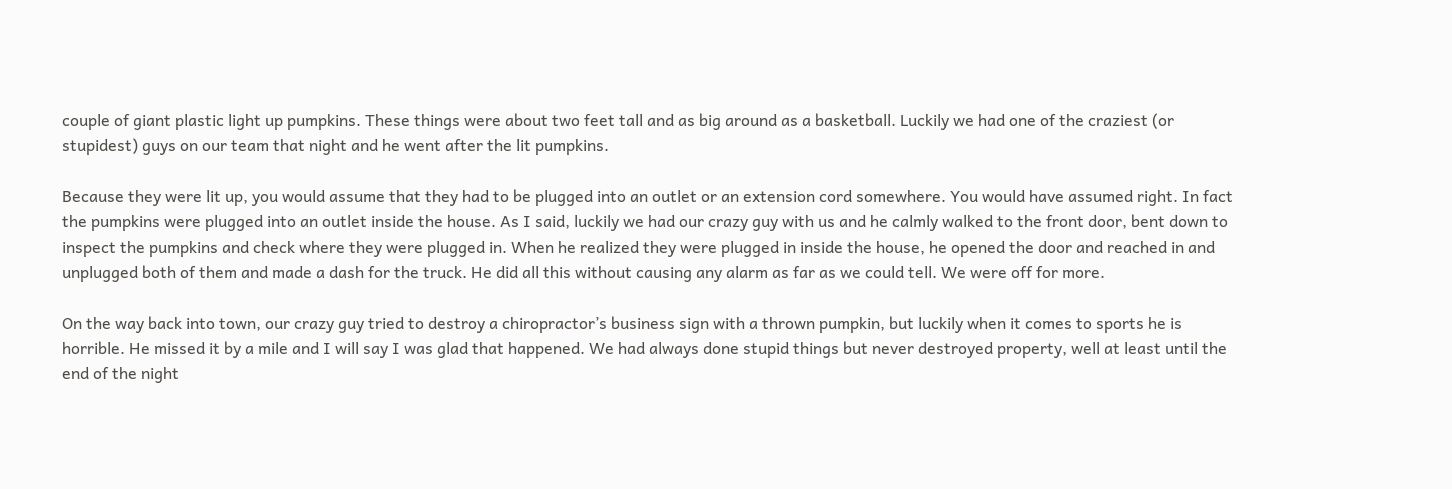couple of giant plastic light up pumpkins. These things were about two feet tall and as big around as a basketball. Luckily we had one of the craziest (or stupidest) guys on our team that night and he went after the lit pumpkins.

Because they were lit up, you would assume that they had to be plugged into an outlet or an extension cord somewhere. You would have assumed right. In fact the pumpkins were plugged into an outlet inside the house. As I said, luckily we had our crazy guy with us and he calmly walked to the front door, bent down to inspect the pumpkins and check where they were plugged in. When he realized they were plugged in inside the house, he opened the door and reached in and unplugged both of them and made a dash for the truck. He did all this without causing any alarm as far as we could tell. We were off for more.

On the way back into town, our crazy guy tried to destroy a chiropractor’s business sign with a thrown pumpkin, but luckily when it comes to sports he is horrible. He missed it by a mile and I will say I was glad that happened. We had always done stupid things but never destroyed property, well at least until the end of the night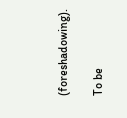(foreshadowing).

To be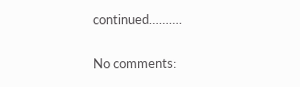continued……….

No comments: